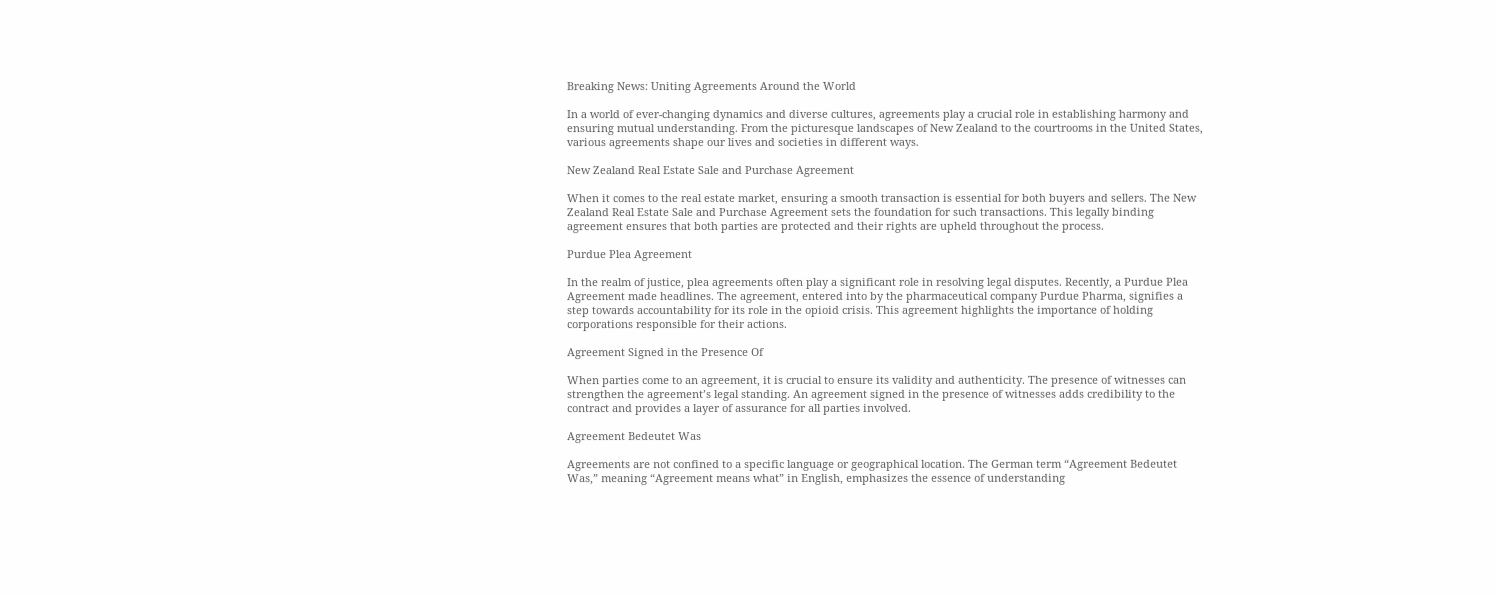Breaking News: Uniting Agreements Around the World

In a world of ever-changing dynamics and diverse cultures, agreements play a crucial role in establishing harmony and ensuring mutual understanding. From the picturesque landscapes of New Zealand to the courtrooms in the United States, various agreements shape our lives and societies in different ways.

New Zealand Real Estate Sale and Purchase Agreement

When it comes to the real estate market, ensuring a smooth transaction is essential for both buyers and sellers. The New Zealand Real Estate Sale and Purchase Agreement sets the foundation for such transactions. This legally binding agreement ensures that both parties are protected and their rights are upheld throughout the process.

Purdue Plea Agreement

In the realm of justice, plea agreements often play a significant role in resolving legal disputes. Recently, a Purdue Plea Agreement made headlines. The agreement, entered into by the pharmaceutical company Purdue Pharma, signifies a step towards accountability for its role in the opioid crisis. This agreement highlights the importance of holding corporations responsible for their actions.

Agreement Signed in the Presence Of

When parties come to an agreement, it is crucial to ensure its validity and authenticity. The presence of witnesses can strengthen the agreement’s legal standing. An agreement signed in the presence of witnesses adds credibility to the contract and provides a layer of assurance for all parties involved.

Agreement Bedeutet Was

Agreements are not confined to a specific language or geographical location. The German term “Agreement Bedeutet Was,” meaning “Agreement means what” in English, emphasizes the essence of understanding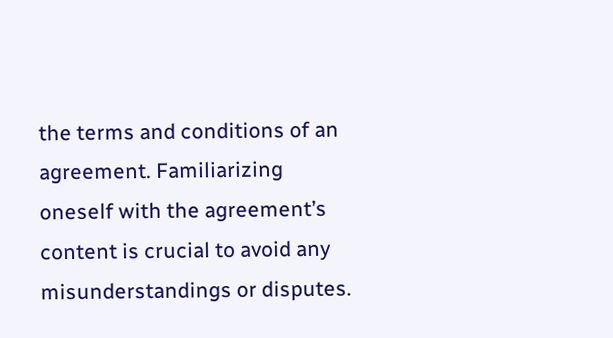the terms and conditions of an agreement. Familiarizing oneself with the agreement’s content is crucial to avoid any misunderstandings or disputes.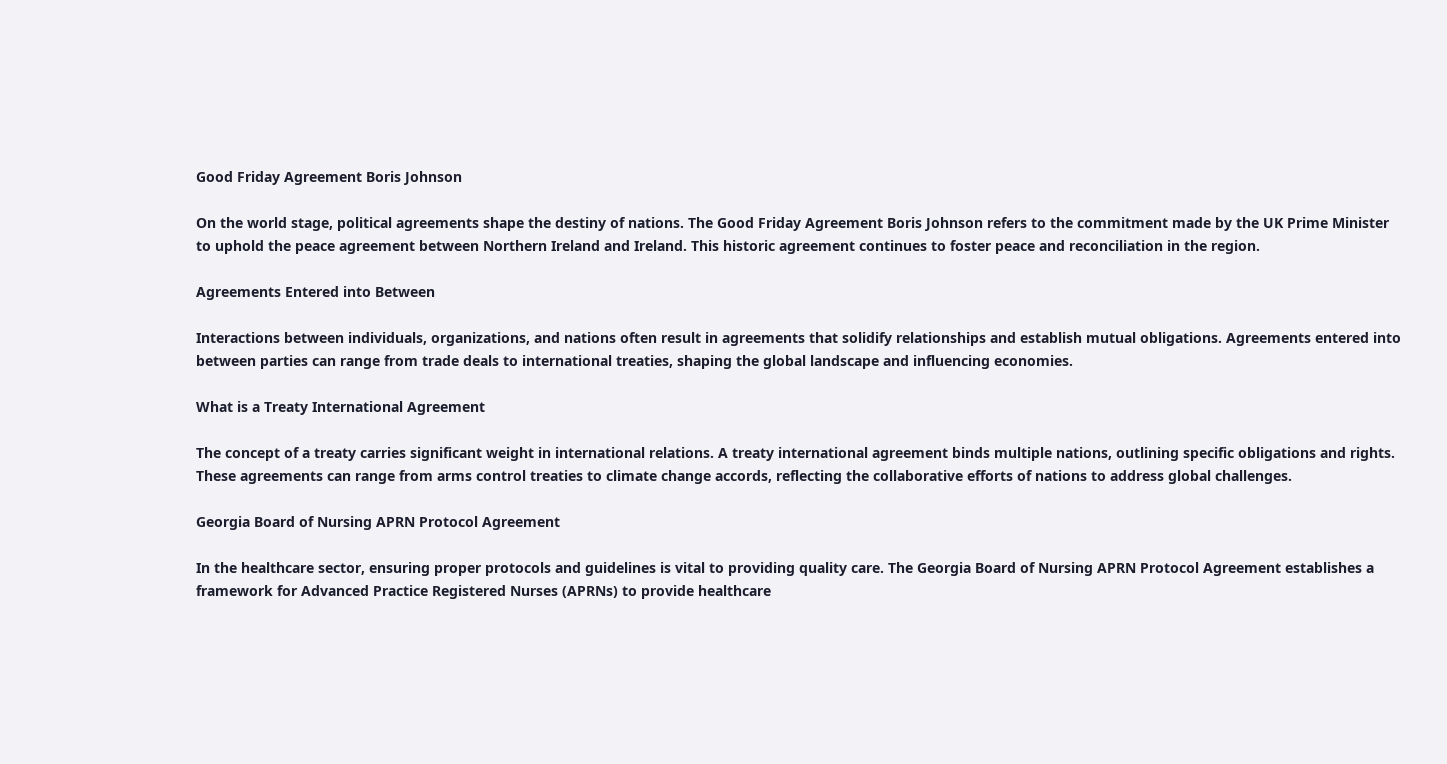Good Friday Agreement Boris Johnson

On the world stage, political agreements shape the destiny of nations. The Good Friday Agreement Boris Johnson refers to the commitment made by the UK Prime Minister to uphold the peace agreement between Northern Ireland and Ireland. This historic agreement continues to foster peace and reconciliation in the region.

Agreements Entered into Between

Interactions between individuals, organizations, and nations often result in agreements that solidify relationships and establish mutual obligations. Agreements entered into between parties can range from trade deals to international treaties, shaping the global landscape and influencing economies.

What is a Treaty International Agreement

The concept of a treaty carries significant weight in international relations. A treaty international agreement binds multiple nations, outlining specific obligations and rights. These agreements can range from arms control treaties to climate change accords, reflecting the collaborative efforts of nations to address global challenges.

Georgia Board of Nursing APRN Protocol Agreement

In the healthcare sector, ensuring proper protocols and guidelines is vital to providing quality care. The Georgia Board of Nursing APRN Protocol Agreement establishes a framework for Advanced Practice Registered Nurses (APRNs) to provide healthcare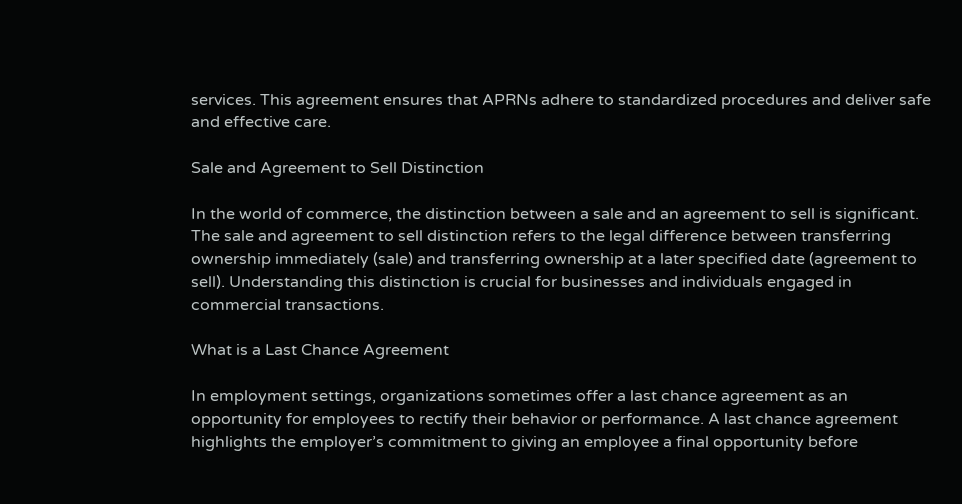services. This agreement ensures that APRNs adhere to standardized procedures and deliver safe and effective care.

Sale and Agreement to Sell Distinction

In the world of commerce, the distinction between a sale and an agreement to sell is significant. The sale and agreement to sell distinction refers to the legal difference between transferring ownership immediately (sale) and transferring ownership at a later specified date (agreement to sell). Understanding this distinction is crucial for businesses and individuals engaged in commercial transactions.

What is a Last Chance Agreement

In employment settings, organizations sometimes offer a last chance agreement as an opportunity for employees to rectify their behavior or performance. A last chance agreement highlights the employer’s commitment to giving an employee a final opportunity before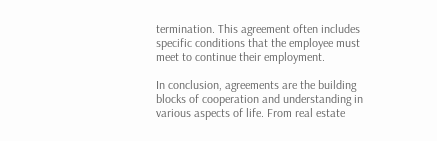termination. This agreement often includes specific conditions that the employee must meet to continue their employment.

In conclusion, agreements are the building blocks of cooperation and understanding in various aspects of life. From real estate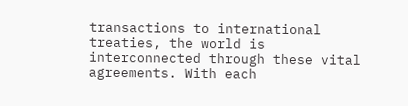transactions to international treaties, the world is interconnected through these vital agreements. With each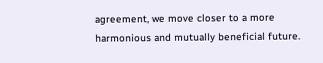agreement, we move closer to a more harmonious and mutually beneficial future.